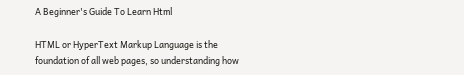A Beginner's Guide To Learn Html

HTML or HyperText Markup Language is the foundation of all web pages, so understanding how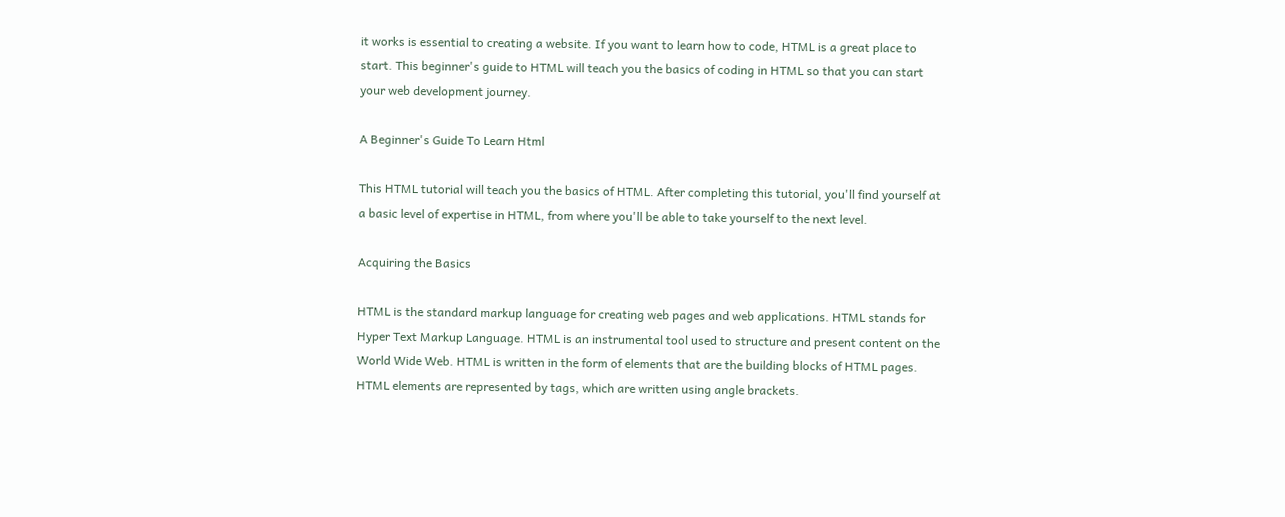it works is essential to creating a website. If you want to learn how to code, HTML is a great place to start. This beginner's guide to HTML will teach you the basics of coding in HTML so that you can start your web development journey.

A Beginner's Guide To Learn Html

This HTML tutorial will teach you the basics of HTML. After completing this tutorial, you'll find yourself at a basic level of expertise in HTML, from where you'll be able to take yourself to the next level.

Acquiring the Basics

HTML is the standard markup language for creating web pages and web applications. HTML stands for Hyper Text Markup Language. HTML is an instrumental tool used to structure and present content on the World Wide Web. HTML is written in the form of elements that are the building blocks of HTML pages. HTML elements are represented by tags, which are written using angle brackets.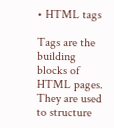• HTML tags

Tags are the building blocks of HTML pages. They are used to structure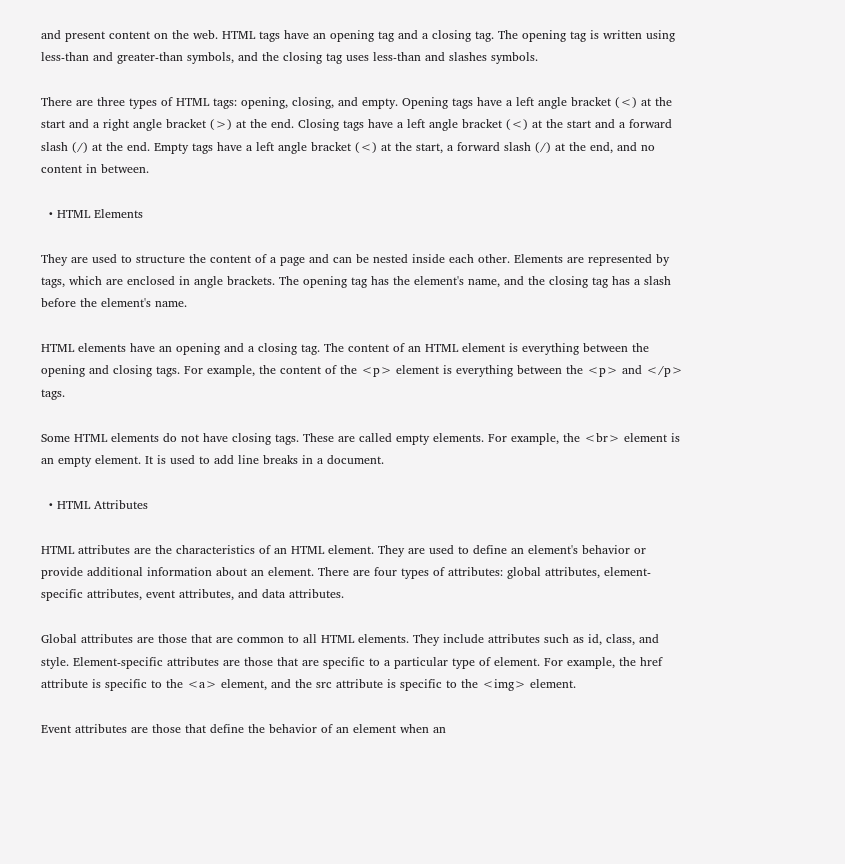and present content on the web. HTML tags have an opening tag and a closing tag. The opening tag is written using less-than and greater-than symbols, and the closing tag uses less-than and slashes symbols.

There are three types of HTML tags: opening, closing, and empty. Opening tags have a left angle bracket (<) at the start and a right angle bracket (>) at the end. Closing tags have a left angle bracket (<) at the start and a forward slash (/) at the end. Empty tags have a left angle bracket (<) at the start, a forward slash (/) at the end, and no content in between.

  • HTML Elements

They are used to structure the content of a page and can be nested inside each other. Elements are represented by tags, which are enclosed in angle brackets. The opening tag has the element's name, and the closing tag has a slash before the element's name.

HTML elements have an opening and a closing tag. The content of an HTML element is everything between the opening and closing tags. For example, the content of the <p> element is everything between the <p> and </p> tags.

Some HTML elements do not have closing tags. These are called empty elements. For example, the <br> element is an empty element. It is used to add line breaks in a document.

  • HTML Attributes

HTML attributes are the characteristics of an HTML element. They are used to define an element's behavior or provide additional information about an element. There are four types of attributes: global attributes, element-specific attributes, event attributes, and data attributes.

Global attributes are those that are common to all HTML elements. They include attributes such as id, class, and style. Element-specific attributes are those that are specific to a particular type of element. For example, the href attribute is specific to the <a> element, and the src attribute is specific to the <img> element.

Event attributes are those that define the behavior of an element when an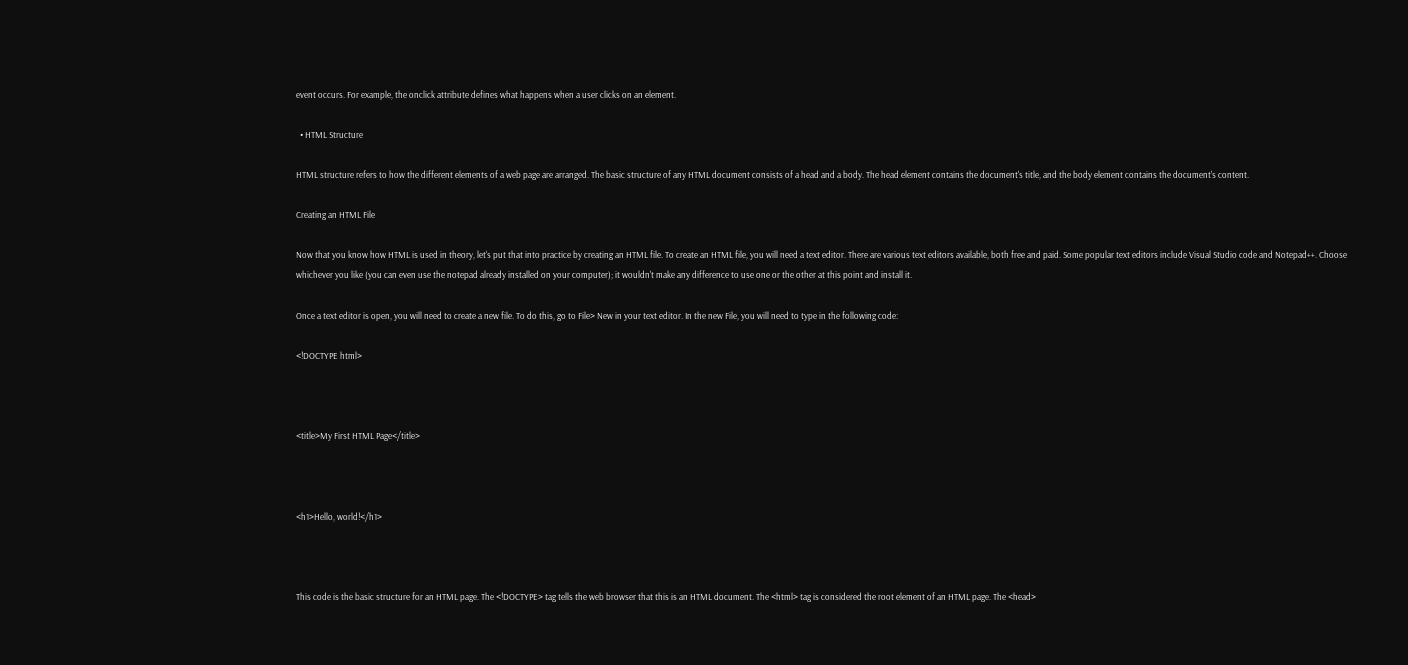event occurs. For example, the onclick attribute defines what happens when a user clicks on an element.

  • HTML Structure

HTML structure refers to how the different elements of a web page are arranged. The basic structure of any HTML document consists of a head and a body. The head element contains the document's title, and the body element contains the document's content.

Creating an HTML File

Now that you know how HTML is used in theory, let's put that into practice by creating an HTML file. To create an HTML file, you will need a text editor. There are various text editors available, both free and paid. Some popular text editors include Visual Studio code and Notepad++. Choose whichever you like (you can even use the notepad already installed on your computer); it wouldn't make any difference to use one or the other at this point and install it.

Once a text editor is open, you will need to create a new file. To do this, go to File> New in your text editor. In the new File, you will need to type in the following code:

<!DOCTYPE html>



<title>My First HTML Page</title>



<h1>Hello, world!</h1>



This code is the basic structure for an HTML page. The <!DOCTYPE> tag tells the web browser that this is an HTML document. The <html> tag is considered the root element of an HTML page. The <head>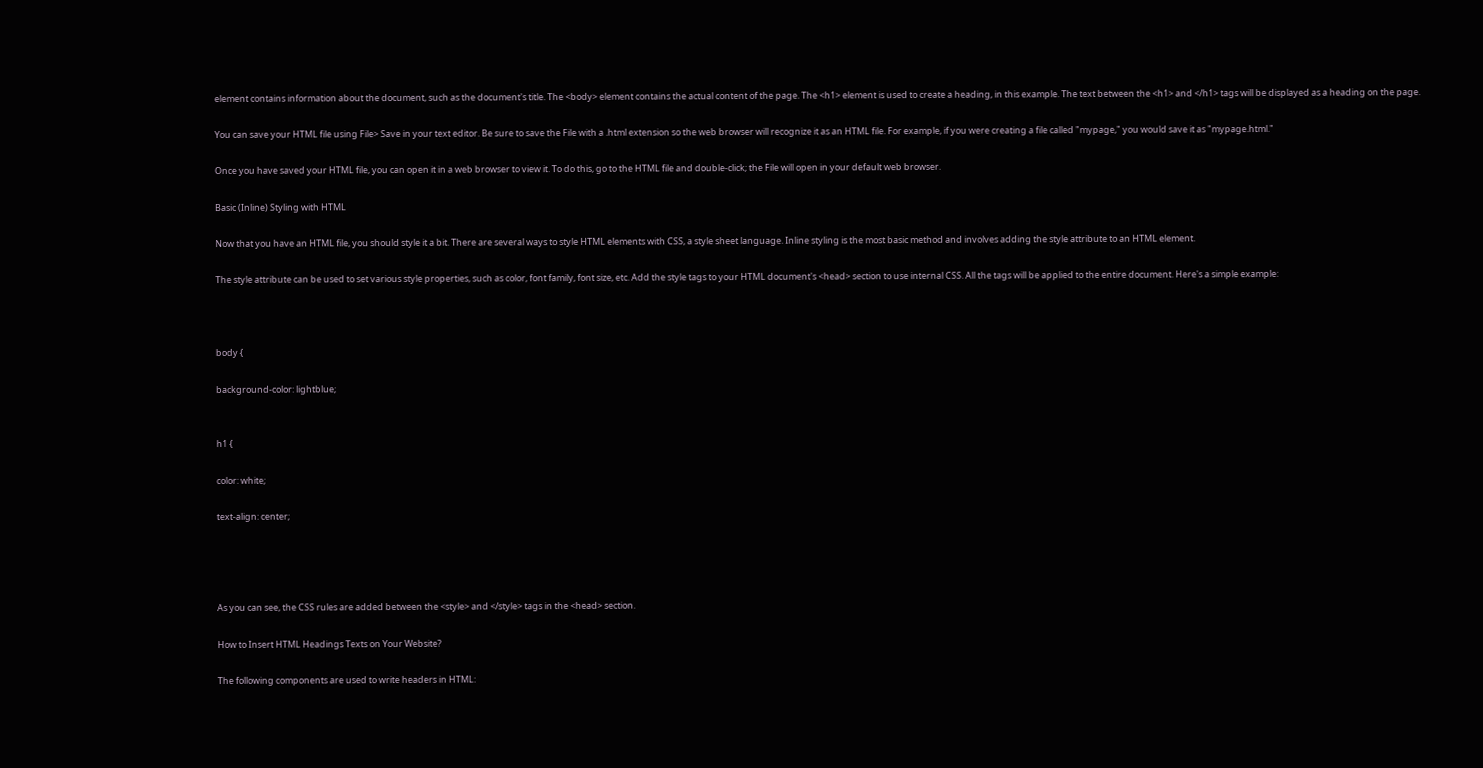element contains information about the document, such as the document's title. The <body> element contains the actual content of the page. The <h1> element is used to create a heading, in this example. The text between the <h1> and </h1> tags will be displayed as a heading on the page.

You can save your HTML file using File> Save in your text editor. Be sure to save the File with a .html extension so the web browser will recognize it as an HTML file. For example, if you were creating a file called "mypage," you would save it as "mypage.html."

Once you have saved your HTML file, you can open it in a web browser to view it. To do this, go to the HTML file and double-click; the File will open in your default web browser.

Basic (Inline) Styling with HTML

Now that you have an HTML file, you should style it a bit. There are several ways to style HTML elements with CSS, a style sheet language. Inline styling is the most basic method and involves adding the style attribute to an HTML element.

The style attribute can be used to set various style properties, such as color, font family, font size, etc. Add the style tags to your HTML document's <head> section to use internal CSS. All the tags will be applied to the entire document. Here's a simple example:



body {

background-color: lightblue;


h1 {

color: white;

text-align: center;




As you can see, the CSS rules are added between the <style> and </style> tags in the <head> section.

How to Insert HTML Headings Texts on Your Website?

The following components are used to write headers in HTML: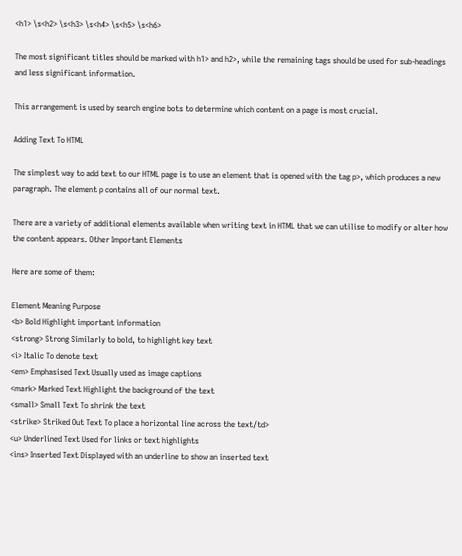<h1> \s<h2> \s<h3> \s<h4> \s<h5> \s<h6>

The most significant titles should be marked with h1> and h2>, while the remaining tags should be used for sub-headings and less significant information.

This arrangement is used by search engine bots to determine which content on a page is most crucial.

Adding Text To HTML

The simplest way to add text to our HTML page is to use an element that is opened with the tag p>, which produces a new paragraph. The element p contains all of our normal text.

There are a variety of additional elements available when writing text in HTML that we can utilise to modify or alter how the content appears. Other Important Elements

Here are some of them:

Element Meaning Purpose
<b> Bold Highlight important information
<strong> Strong Similarly to bold, to highlight key text
<i> Italic To denote text
<em> Emphasised Text Usually used as image captions
<mark> Marked Text Highlight the background of the text
<small> Small Text To shrink the text
<strike> Striked Out Text To place a horizontal line across the text/td>
<u> Underlined Text Used for links or text highlights
<ins> Inserted Text Displayed with an underline to show an inserted text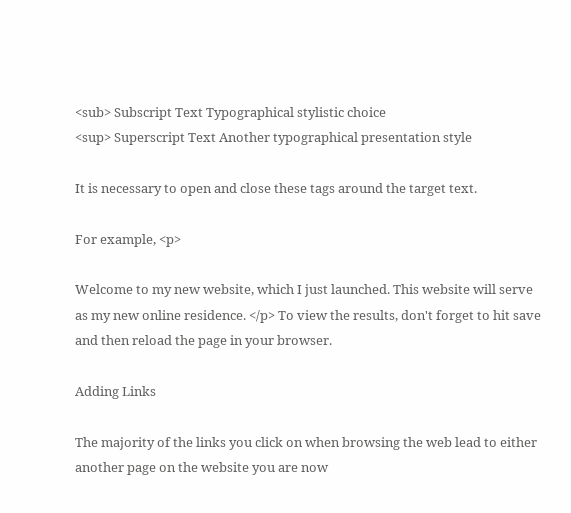<sub> Subscript Text Typographical stylistic choice
<sup> Superscript Text Another typographical presentation style

It is necessary to open and close these tags around the target text.

For example, <p>

Welcome to my new website, which I just launched. This website will serve as my new online residence. </p> To view the results, don't forget to hit save and then reload the page in your browser.

Adding Links

The majority of the links you click on when browsing the web lead to either another page on the website you are now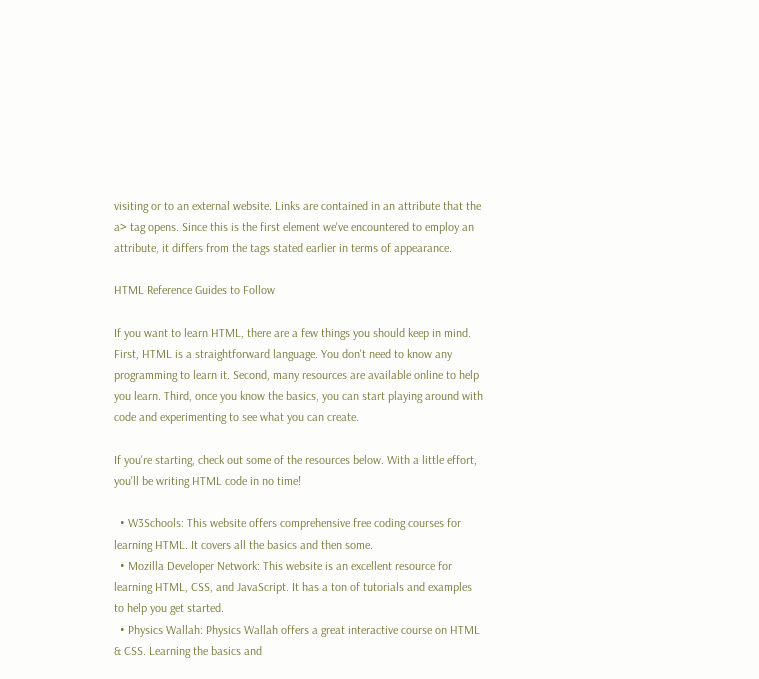visiting or to an external website. Links are contained in an attribute that the a> tag opens. Since this is the first element we've encountered to employ an attribute, it differs from the tags stated earlier in terms of appearance.

HTML Reference Guides to Follow

If you want to learn HTML, there are a few things you should keep in mind. First, HTML is a straightforward language. You don't need to know any programming to learn it. Second, many resources are available online to help you learn. Third, once you know the basics, you can start playing around with code and experimenting to see what you can create.

If you're starting, check out some of the resources below. With a little effort, you'll be writing HTML code in no time!

  • W3Schools: This website offers comprehensive free coding courses for learning HTML. It covers all the basics and then some.
  • Mozilla Developer Network: This website is an excellent resource for learning HTML, CSS, and JavaScript. It has a ton of tutorials and examples to help you get started.
  • Physics Wallah: Physics Wallah offers a great interactive course on HTML & CSS. Learning the basics and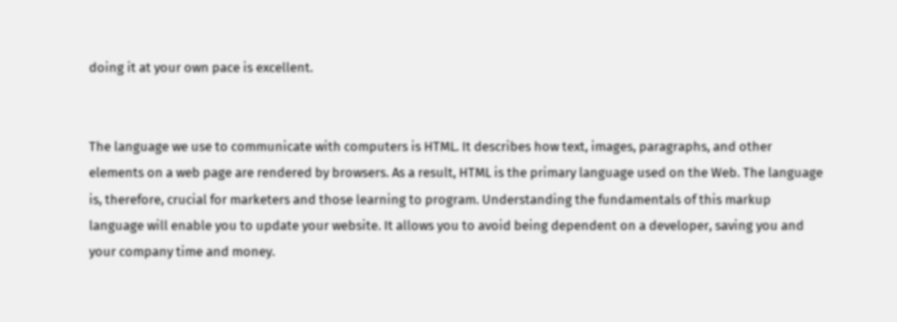doing it at your own pace is excellent.


The language we use to communicate with computers is HTML. It describes how text, images, paragraphs, and other elements on a web page are rendered by browsers. As a result, HTML is the primary language used on the Web. The language is, therefore, crucial for marketers and those learning to program. Understanding the fundamentals of this markup language will enable you to update your website. It allows you to avoid being dependent on a developer, saving you and your company time and money.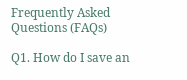Frequently Asked Questions (FAQs)

Q1. How do I save an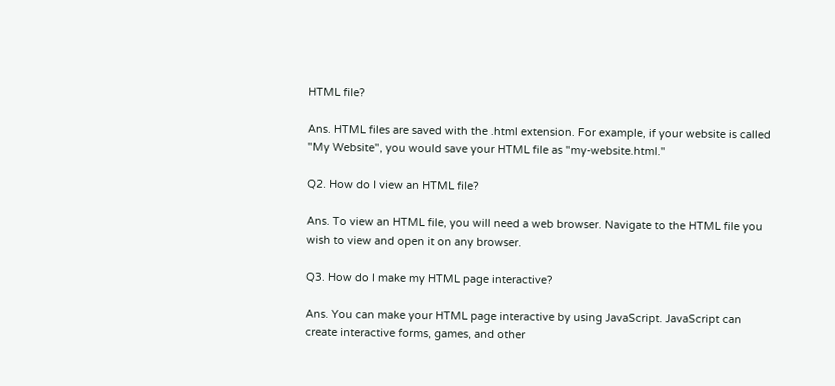HTML file?

Ans. HTML files are saved with the .html extension. For example, if your website is called "My Website", you would save your HTML file as "my-website.html."

Q2. How do I view an HTML file?

Ans. To view an HTML file, you will need a web browser. Navigate to the HTML file you wish to view and open it on any browser.

Q3. How do I make my HTML page interactive?

Ans. You can make your HTML page interactive by using JavaScript. JavaScript can create interactive forms, games, and other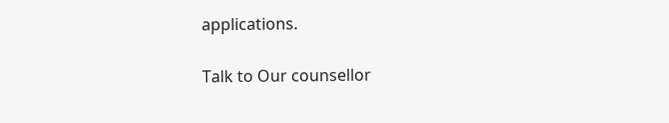applications.

Talk to Our counsellor